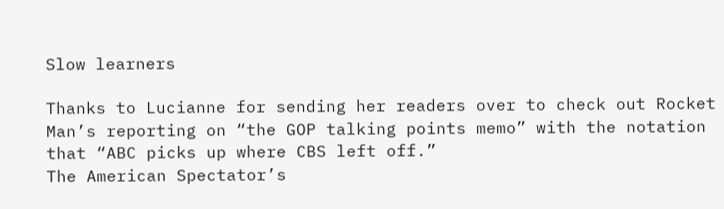Slow learners

Thanks to Lucianne for sending her readers over to check out Rocket Man’s reporting on “the GOP talking points memo” with the notation that “ABC picks up where CBS left off.”
The American Spectator’s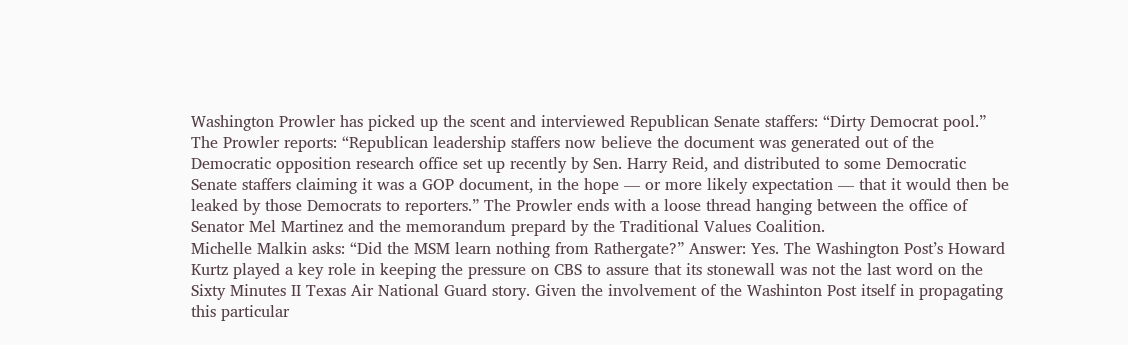Washington Prowler has picked up the scent and interviewed Republican Senate staffers: “Dirty Democrat pool.” The Prowler reports: “Republican leadership staffers now believe the document was generated out of the Democratic opposition research office set up recently by Sen. Harry Reid, and distributed to some Democratic Senate staffers claiming it was a GOP document, in the hope — or more likely expectation — that it would then be leaked by those Democrats to reporters.” The Prowler ends with a loose thread hanging between the office of Senator Mel Martinez and the memorandum prepard by the Traditional Values Coalition.
Michelle Malkin asks: “Did the MSM learn nothing from Rathergate?” Answer: Yes. The Washington Post’s Howard Kurtz played a key role in keeping the pressure on CBS to assure that its stonewall was not the last word on the Sixty Minutes II Texas Air National Guard story. Given the involvement of the Washinton Post itself in propagating this particular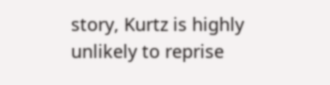story, Kurtz is highly unlikely to reprise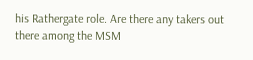his Rathergate role. Are there any takers out there among the MSM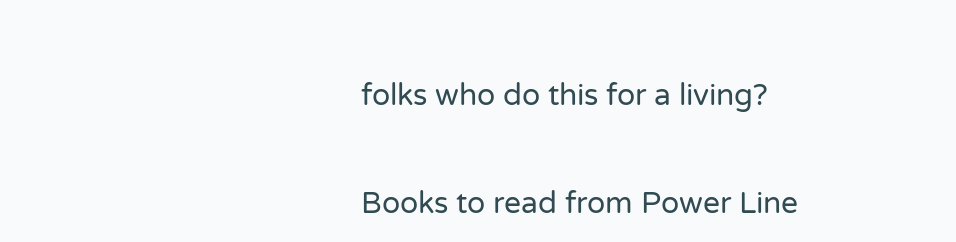folks who do this for a living?


Books to read from Power Line